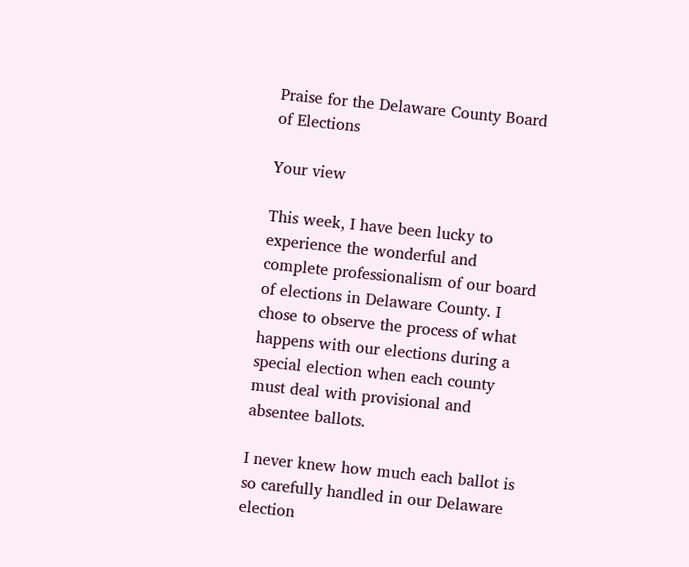Praise for the Delaware County Board of Elections

Your view

This week, I have been lucky to experience the wonderful and complete professionalism of our board of elections in Delaware County. I chose to observe the process of what happens with our elections during a special election when each county must deal with provisional and absentee ballots.

I never knew how much each ballot is so carefully handled in our Delaware election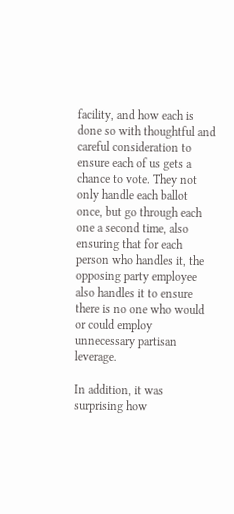facility, and how each is done so with thoughtful and careful consideration to ensure each of us gets a chance to vote. They not only handle each ballot once, but go through each one a second time, also ensuring that for each person who handles it, the opposing party employee also handles it to ensure there is no one who would or could employ unnecessary partisan leverage.

In addition, it was surprising how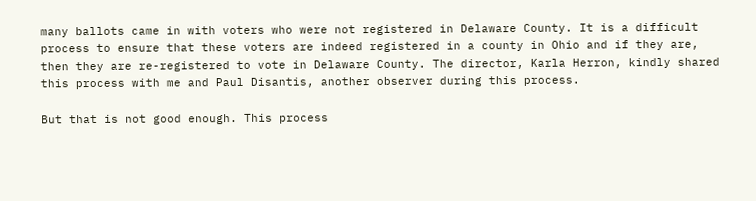many ballots came in with voters who were not registered in Delaware County. It is a difficult process to ensure that these voters are indeed registered in a county in Ohio and if they are, then they are re-registered to vote in Delaware County. The director, Karla Herron, kindly shared this process with me and Paul Disantis, another observer during this process.

But that is not good enough. This process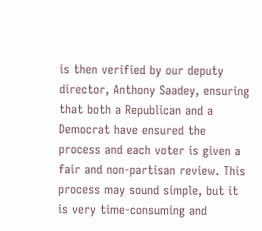is then verified by our deputy director, Anthony Saadey, ensuring that both a Republican and a Democrat have ensured the process and each voter is given a fair and non-partisan review. This process may sound simple, but it is very time-consuming and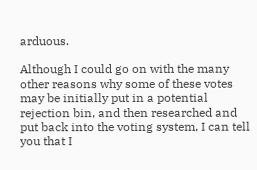arduous.

Although I could go on with the many other reasons why some of these votes may be initially put in a potential rejection bin, and then researched and put back into the voting system, I can tell you that I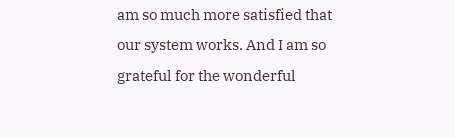am so much more satisfied that our system works. And I am so grateful for the wonderful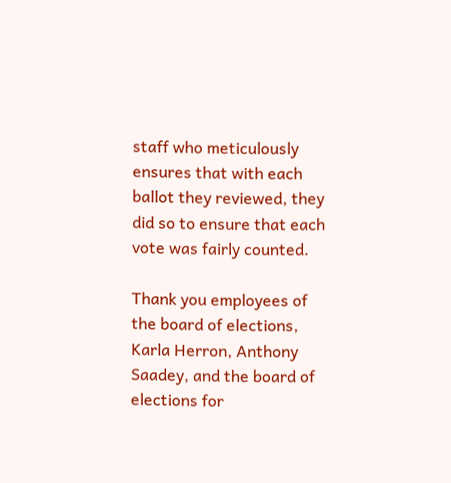staff who meticulously ensures that with each ballot they reviewed, they did so to ensure that each vote was fairly counted.

Thank you employees of the board of elections, Karla Herron, Anthony Saadey, and the board of elections for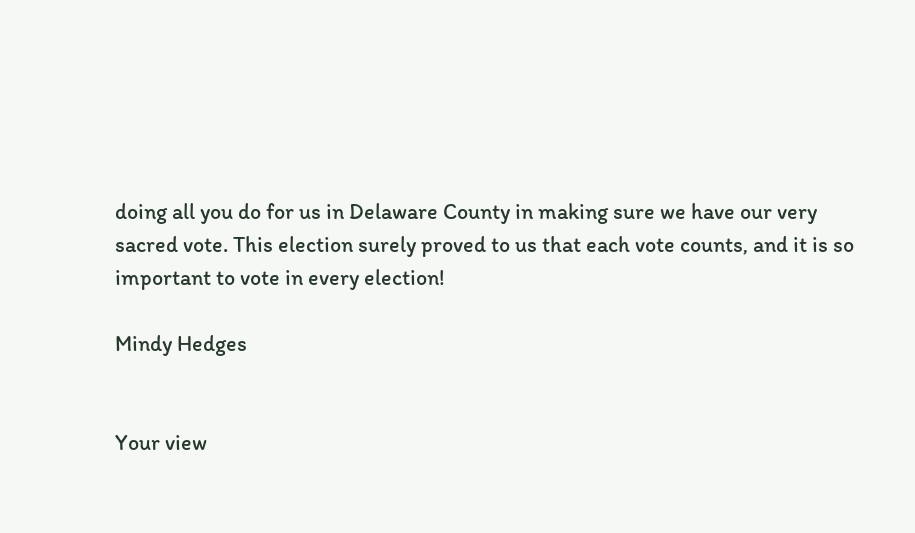doing all you do for us in Delaware County in making sure we have our very sacred vote. This election surely proved to us that each vote counts, and it is so important to vote in every election!

Mindy Hedges


Your view